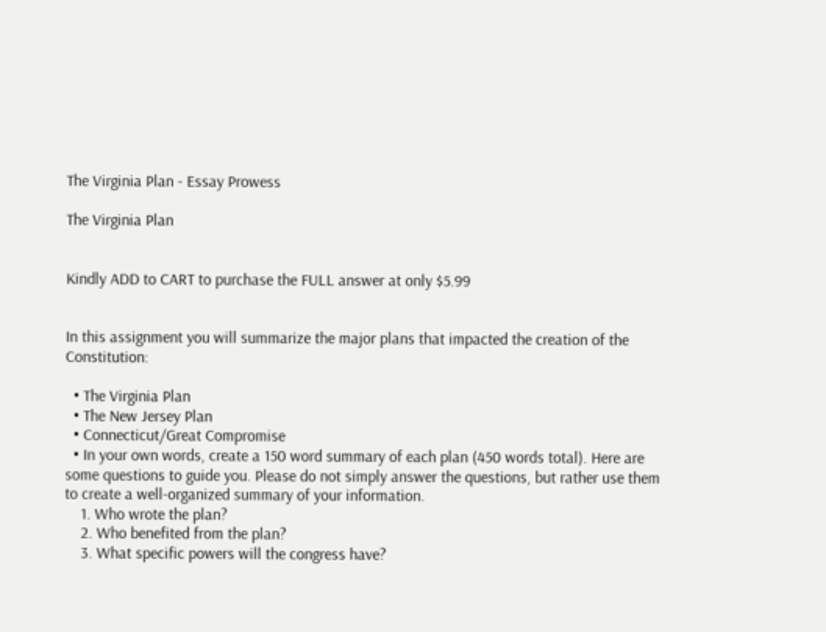The Virginia Plan - Essay Prowess

The Virginia Plan


Kindly ADD to CART to purchase the FULL answer at only $5.99


In this assignment you will summarize the major plans that impacted the creation of the Constitution:

  • The Virginia Plan
  • The New Jersey Plan
  • Connecticut/Great Compromise
  • In your own words, create a 150 word summary of each plan (450 words total). Here are some questions to guide you. Please do not simply answer the questions, but rather use them to create a well-organized summary of your information.
    1. Who wrote the plan?
    2. Who benefited from the plan?
    3. What specific powers will the congress have?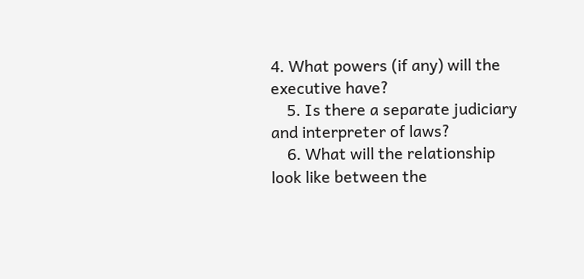4. What powers (if any) will the executive have?
    5. Is there a separate judiciary and interpreter of laws?
    6. What will the relationship look like between the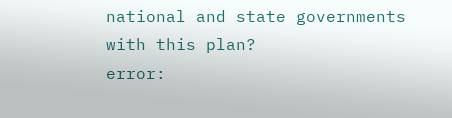national and state governments with this plan?
error: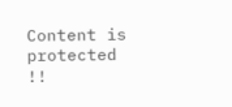Content is protected !!